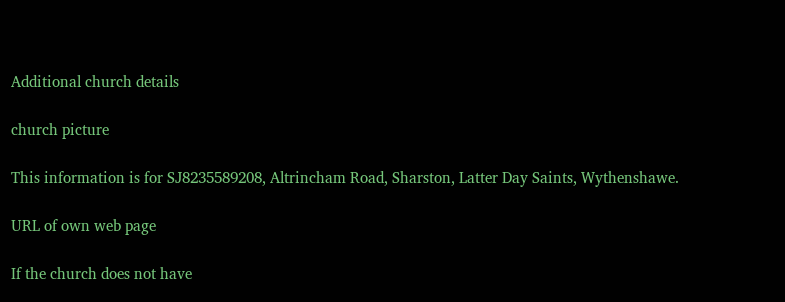Additional church details

church picture

This information is for SJ8235589208, Altrincham Road, Sharston, Latter Day Saints, Wythenshawe.

URL of own web page

If the church does not have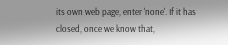its own web page, enter 'none'. If it has closed, once we know that,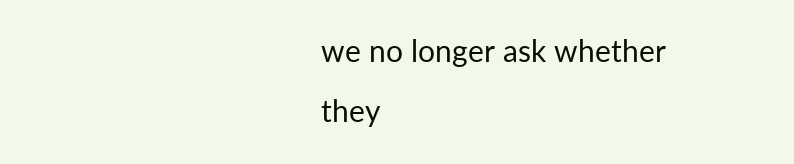we no longer ask whether they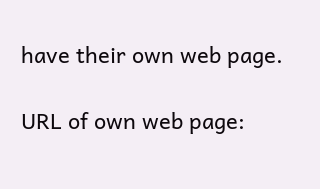have their own web page.

URL of own web page: